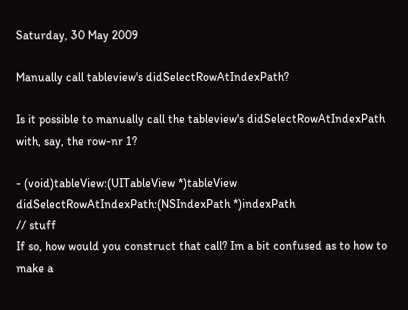Saturday, 30 May 2009

Manually call tableview's didSelectRowAtIndexPath?

Is it possible to manually call the tableview's didSelectRowAtIndexPath with, say, the row-nr 1?

- (void)tableView:(UITableView *)tableView didSelectRowAtIndexPath:(NSIndexPath *)indexPath
// stuff
If so, how would you construct that call? Im a bit confused as to how to make a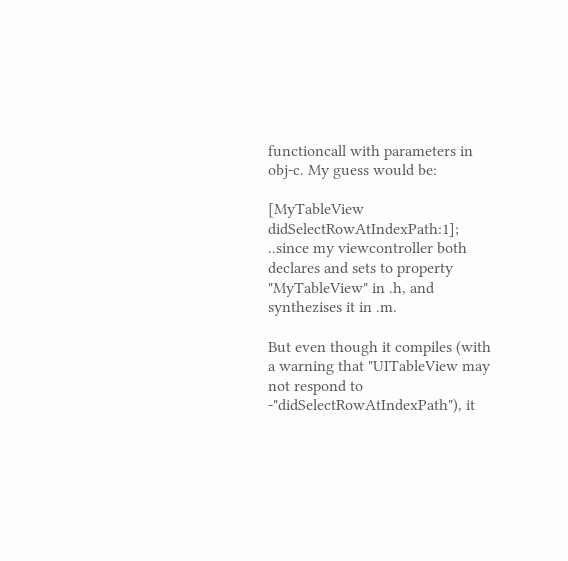functioncall with parameters in obj-c. My guess would be:

[MyTableView didSelectRowAtIndexPath:1];
..since my viewcontroller both declares and sets to property "MyTableView" in .h, and synthezises it in .m.

But even though it compiles (with a warning that "UITableView may not respond to -"didSelectRowAtIndexPath"), it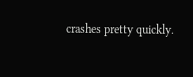crashes pretty quickly.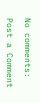No comments:

Post a Comment